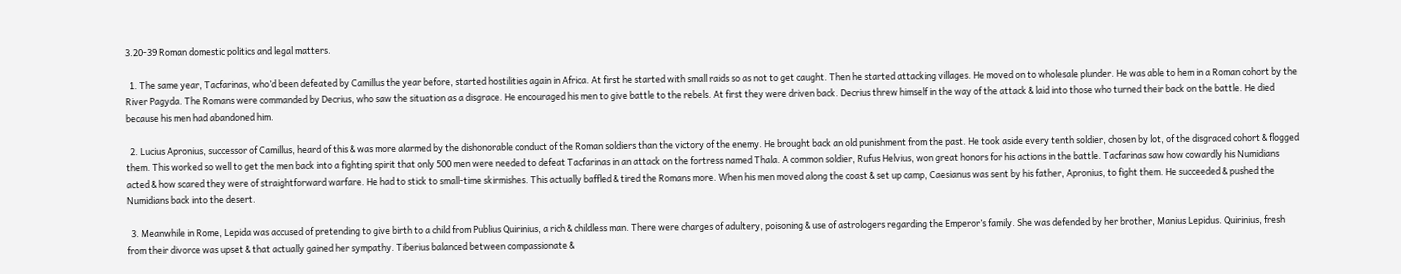3.20‑39 Roman domestic politics and legal matters.

  1. The same year, Tacfarinas, who’d been defeated by Camillus the year before, started hostilities again in Africa. At first he started with small raids so as not to get caught. Then he started attacking villages. He moved on to wholesale plunder. He was able to hem in a Roman cohort by the River Pagyda. The Romans were commanded by Decrius, who saw the situation as a disgrace. He encouraged his men to give battle to the rebels. At first they were driven back. Decrius threw himself in the way of the attack & laid into those who turned their back on the battle. He died because his men had abandoned him.

  2. Lucius Apronius, successor of Camillus, heard of this & was more alarmed by the dishonorable conduct of the Roman soldiers than the victory of the enemy. He brought back an old punishment from the past. He took aside every tenth soldier, chosen by lot, of the disgraced cohort & flogged them. This worked so well to get the men back into a fighting spirit that only 500 men were needed to defeat Tacfarinas in an attack on the fortress named Thala. A common soldier, Rufus Helvius, won great honors for his actions in the battle. Tacfarinas saw how cowardly his Numidians acted & how scared they were of straightforward warfare. He had to stick to small-time skirmishes. This actually baffled & tired the Romans more. When his men moved along the coast & set up camp, Caesianus was sent by his father, Apronius, to fight them. He succeeded & pushed the Numidians back into the desert.

  3. Meanwhile in Rome, Lepida was accused of pretending to give birth to a child from Publius Quirinius, a rich & childless man. There were charges of adultery, poisoning & use of astrologers regarding the Emperor’s family. She was defended by her brother, Manius Lepidus. Quirinius, fresh from their divorce was upset & that actually gained her sympathy. Tiberius balanced between compassionate &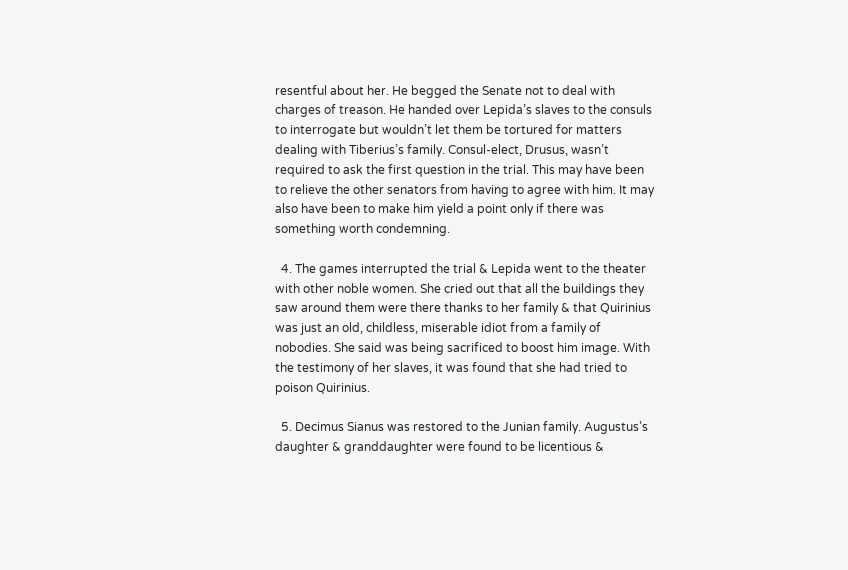resentful about her. He begged the Senate not to deal with charges of treason. He handed over Lepida’s slaves to the consuls to interrogate but wouldn’t let them be tortured for matters dealing with Tiberius’s family. Consul-elect, Drusus, wasn’t required to ask the first question in the trial. This may have been to relieve the other senators from having to agree with him. It may also have been to make him yield a point only if there was something worth condemning.

  4. The games interrupted the trial & Lepida went to the theater with other noble women. She cried out that all the buildings they saw around them were there thanks to her family & that Quirinius was just an old, childless, miserable idiot from a family of nobodies. She said was being sacrificed to boost him image. With the testimony of her slaves, it was found that she had tried to poison Quirinius.

  5. Decimus Sianus was restored to the Junian family. Augustus’s daughter & granddaughter were found to be licentious &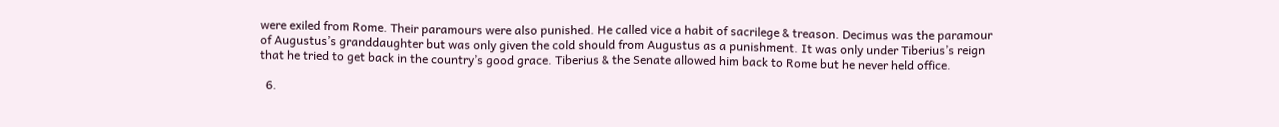were exiled from Rome. Their paramours were also punished. He called vice a habit of sacrilege & treason. Decimus was the paramour of Augustus’s granddaughter but was only given the cold should from Augustus as a punishment. It was only under Tiberius’s reign that he tried to get back in the country’s good grace. Tiberius & the Senate allowed him back to Rome but he never held office.

  6.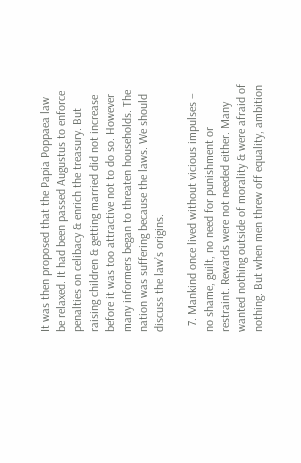It was then proposed that the Papia Poppaea law be relaxed. It had been passed Augustus to enforce penalties on celibacy & enrich the treasury. But raising children & getting married did not increase before it was too attractive not to do so. However many informers began to threaten households. The nation was suffering because the laws. We should discuss the law’s origins.

  7. Mankind once lived without vicious impulses – no shame, guilt, no need for punishment or restraint. Rewards were not needed either. Many wanted nothing outside of morality & were afraid of nothing. But when men threw off equality, ambition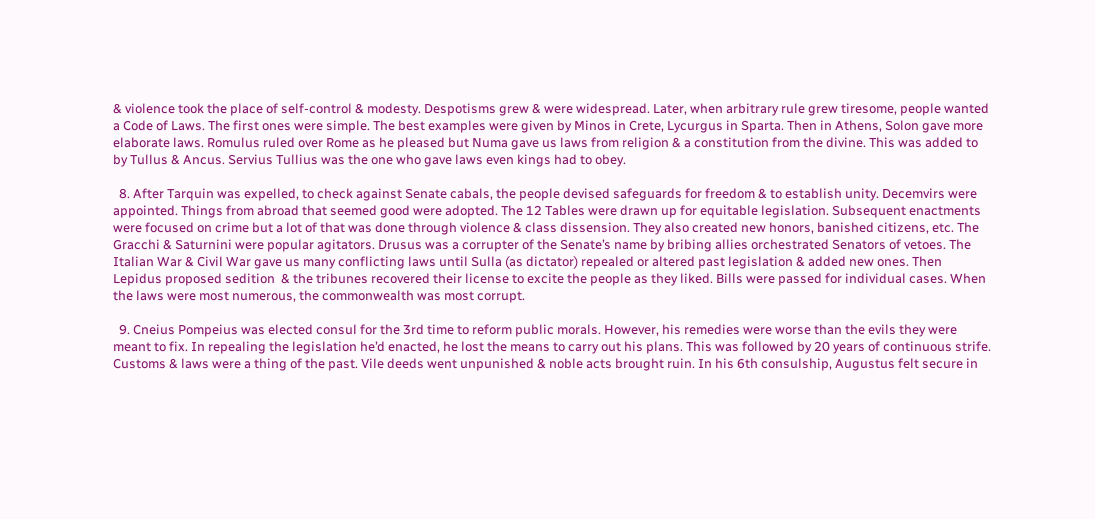& violence took the place of self-control & modesty. Despotisms grew & were widespread. Later, when arbitrary rule grew tiresome, people wanted a Code of Laws. The first ones were simple. The best examples were given by Minos in Crete, Lycurgus in Sparta. Then in Athens, Solon gave more elaborate laws. Romulus ruled over Rome as he pleased but Numa gave us laws from religion & a constitution from the divine. This was added to by Tullus & Ancus. Servius Tullius was the one who gave laws even kings had to obey.

  8. After Tarquin was expelled, to check against Senate cabals, the people devised safeguards for freedom & to establish unity. Decemvirs were appointed. Things from abroad that seemed good were adopted. The 12 Tables were drawn up for equitable legislation. Subsequent enactments were focused on crime but a lot of that was done through violence & class dissension. They also created new honors, banished citizens, etc. The Gracchi & Saturnini were popular agitators. Drusus was a corrupter of the Senate’s name by bribing allies orchestrated Senators of vetoes. The Italian War & Civil War gave us many conflicting laws until Sulla (as dictator) repealed or altered past legislation & added new ones. Then Lepidus proposed sedition  & the tribunes recovered their license to excite the people as they liked. Bills were passed for individual cases. When the laws were most numerous, the commonwealth was most corrupt.

  9. Cneius Pompeius was elected consul for the 3rd time to reform public morals. However, his remedies were worse than the evils they were meant to fix. In repealing the legislation he’d enacted, he lost the means to carry out his plans. This was followed by 20 years of continuous strife. Customs & laws were a thing of the past. Vile deeds went unpunished & noble acts brought ruin. In his 6th consulship, Augustus felt secure in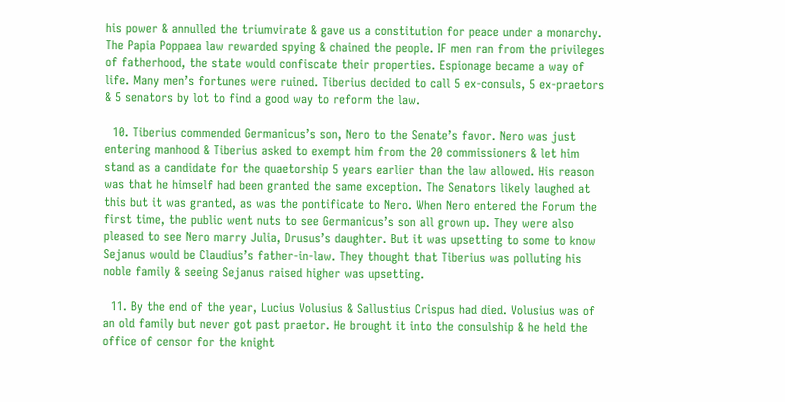his power & annulled the triumvirate & gave us a constitution for peace under a monarchy. The Papia Poppaea law rewarded spying & chained the people. IF men ran from the privileges of fatherhood, the state would confiscate their properties. Espionage became a way of life. Many men’s fortunes were ruined. Tiberius decided to call 5 ex-consuls, 5 ex-praetors & 5 senators by lot to find a good way to reform the law.

  10. Tiberius commended Germanicus’s son, Nero to the Senate’s favor. Nero was just entering manhood & Tiberius asked to exempt him from the 20 commissioners & let him stand as a candidate for the quaetorship 5 years earlier than the law allowed. His reason was that he himself had been granted the same exception. The Senators likely laughed at this but it was granted, as was the pontificate to Nero. When Nero entered the Forum the first time, the public went nuts to see Germanicus’s son all grown up. They were also pleased to see Nero marry Julia, Drusus’s daughter. But it was upsetting to some to know Sejanus would be Claudius’s father-in-law. They thought that Tiberius was polluting his noble family & seeing Sejanus raised higher was upsetting.

  11. By the end of the year, Lucius Volusius & Sallustius Crispus had died. Volusius was of an old family but never got past praetor. He brought it into the consulship & he held the office of censor for the knight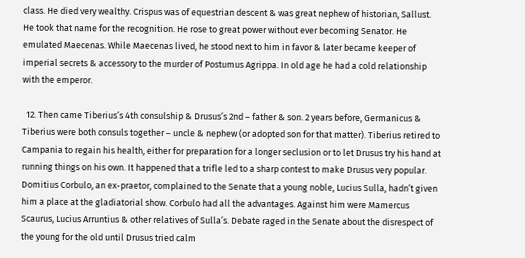class. He died very wealthy. Crispus was of equestrian descent & was great nephew of historian, Sallust. He took that name for the recognition. He rose to great power without ever becoming Senator. He emulated Maecenas. While Maecenas lived, he stood next to him in favor & later became keeper of imperial secrets & accessory to the murder of Postumus Agrippa. In old age he had a cold relationship with the emperor.

  12. Then came Tiberius’s 4th consulship & Drusus’s 2nd – father & son. 2 years before, Germanicus & Tiberius were both consuls together – uncle & nephew (or adopted son for that matter). Tiberius retired to Campania to regain his health, either for preparation for a longer seclusion or to let Drusus try his hand at running things on his own. It happened that a trifle led to a sharp contest to make Drusus very popular. Domitius Corbulo, an ex-praetor, complained to the Senate that a young noble, Lucius Sulla, hadn’t given him a place at the gladiatorial show. Corbulo had all the advantages. Against him were Mamercus Scaurus, Lucius Arruntius & other relatives of Sulla’s. Debate raged in the Senate about the disrespect of the young for the old until Drusus tried calm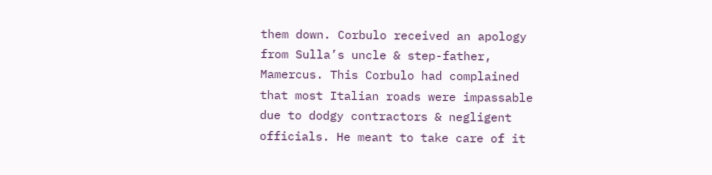them down. Corbulo received an apology from Sulla’s uncle & step-father, Mamercus. This Corbulo had complained that most Italian roads were impassable due to dodgy contractors & negligent officials. He meant to take care of it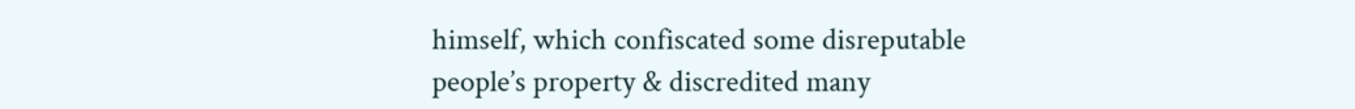himself, which confiscated some disreputable people’s property & discredited many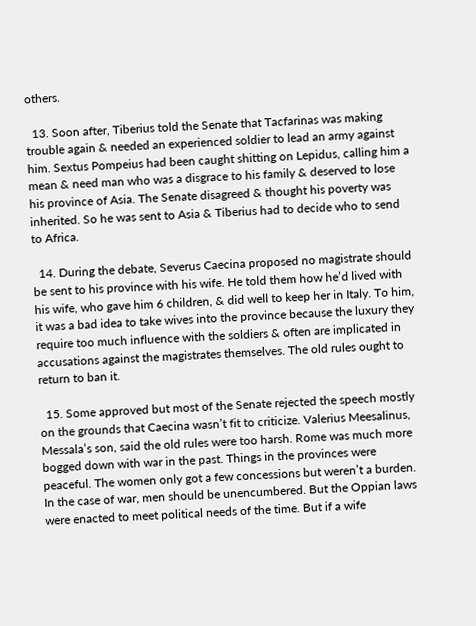others.

  13. Soon after, Tiberius told the Senate that Tacfarinas was making trouble again & needed an experienced soldier to lead an army against him. Sextus Pompeius had been caught shitting on Lepidus, calling him a mean & need man who was a disgrace to his family & deserved to lose his province of Asia. The Senate disagreed & thought his poverty was inherited. So he was sent to Asia & Tiberius had to decide who to send to Africa.

  14. During the debate, Severus Caecina proposed no magistrate should be sent to his province with his wife. He told them how he’d lived with his wife, who gave him 6 children, & did well to keep her in Italy. To him, it was a bad idea to take wives into the province because the luxury they require too much influence with the soldiers & often are implicated in accusations against the magistrates themselves. The old rules ought to return to ban it.

  15. Some approved but most of the Senate rejected the speech mostly on the grounds that Caecina wasn’t fit to criticize. Valerius Meesalinus, Messala’s son, said the old rules were too harsh. Rome was much more bogged down with war in the past. Things in the provinces were peaceful. The women only got a few concessions but weren’t a burden. In the case of war, men should be unencumbered. But the Oppian laws were enacted to meet political needs of the time. But if a wife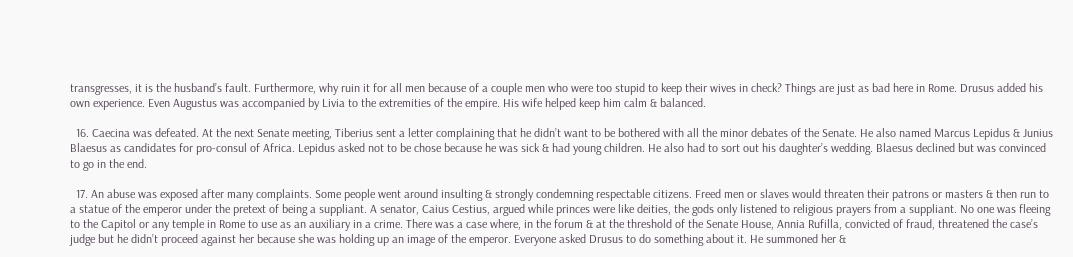transgresses, it is the husband’s fault. Furthermore, why ruin it for all men because of a couple men who were too stupid to keep their wives in check? Things are just as bad here in Rome. Drusus added his own experience. Even Augustus was accompanied by Livia to the extremities of the empire. His wife helped keep him calm & balanced.

  16. Caecina was defeated. At the next Senate meeting, Tiberius sent a letter complaining that he didn’t want to be bothered with all the minor debates of the Senate. He also named Marcus Lepidus & Junius Blaesus as candidates for pro-consul of Africa. Lepidus asked not to be chose because he was sick & had young children. He also had to sort out his daughter’s wedding. Blaesus declined but was convinced to go in the end.

  17. An abuse was exposed after many complaints. Some people went around insulting & strongly condemning respectable citizens. Freed men or slaves would threaten their patrons or masters & then run to a statue of the emperor under the pretext of being a suppliant. A senator, Caius Cestius, argued while princes were like deities, the gods only listened to religious prayers from a suppliant. No one was fleeing to the Capitol or any temple in Rome to use as an auxiliary in a crime. There was a case where, in the forum & at the threshold of the Senate House, Annia Rufilla, convicted of fraud, threatened the case’s judge but he didn’t proceed against her because she was holding up an image of the emperor. Everyone asked Drusus to do something about it. He summoned her &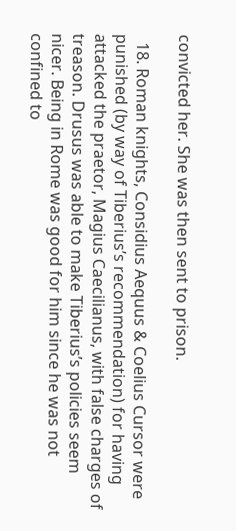convicted her. She was then sent to prison.

  18. Roman knights, Considius Aequus & Coelius Cursor were punished (by way of Tiberius’s recommendation) for having attacked the praetor, Magius Caecilianus, with false charges of treason. Drusus was able to make Tiberius’s policies seem nicer. Being in Rome was good for him since he was not confined to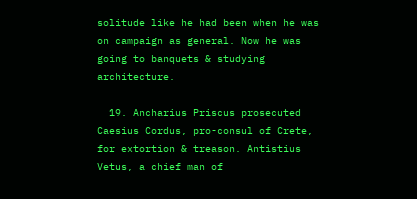solitude like he had been when he was on campaign as general. Now he was going to banquets & studying architecture.

  19. Ancharius Priscus prosecuted Caesius Cordus, pro-consul of Crete, for extortion & treason. Antistius Vetus, a chief man of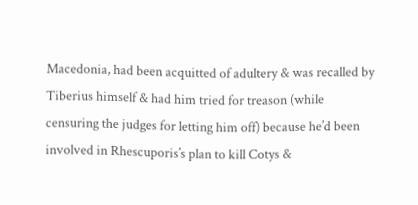Macedonia, had been acquitted of adultery & was recalled by Tiberius himself & had him tried for treason (while censuring the judges for letting him off) because he’d been involved in Rhescuporis’s plan to kill Cotys &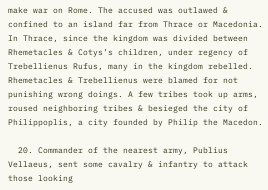make war on Rome. The accused was outlawed & confined to an island far from Thrace or Macedonia. In Thrace, since the kingdom was divided between Rhemetacles & Cotys’s children, under regency of Trebellienus Rufus, many in the kingdom rebelled. Rhemetacles & Trebellienus were blamed for not punishing wrong doings. A few tribes took up arms, roused neighboring tribes & besieged the city of Philippoplis, a city founded by Philip the Macedon.

  20. Commander of the nearest army, Publius Vellaeus, sent some cavalry & infantry to attack those looking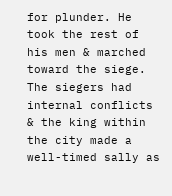for plunder. He took the rest of his men & marched toward the siege. The siegers had internal conflicts & the king within the city made a well-timed sally as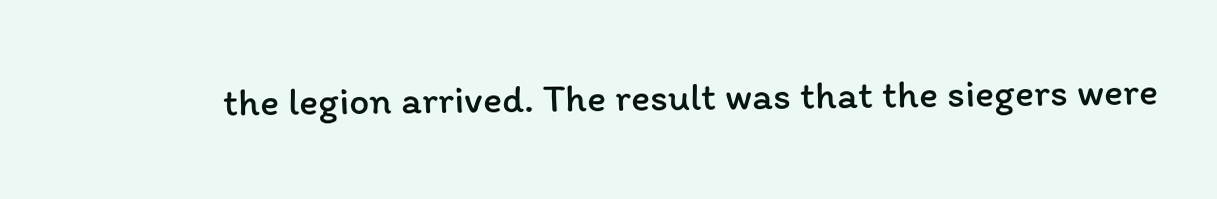the legion arrived. The result was that the siegers were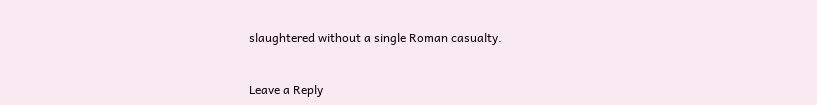slaughtered without a single Roman casualty.


Leave a Reply